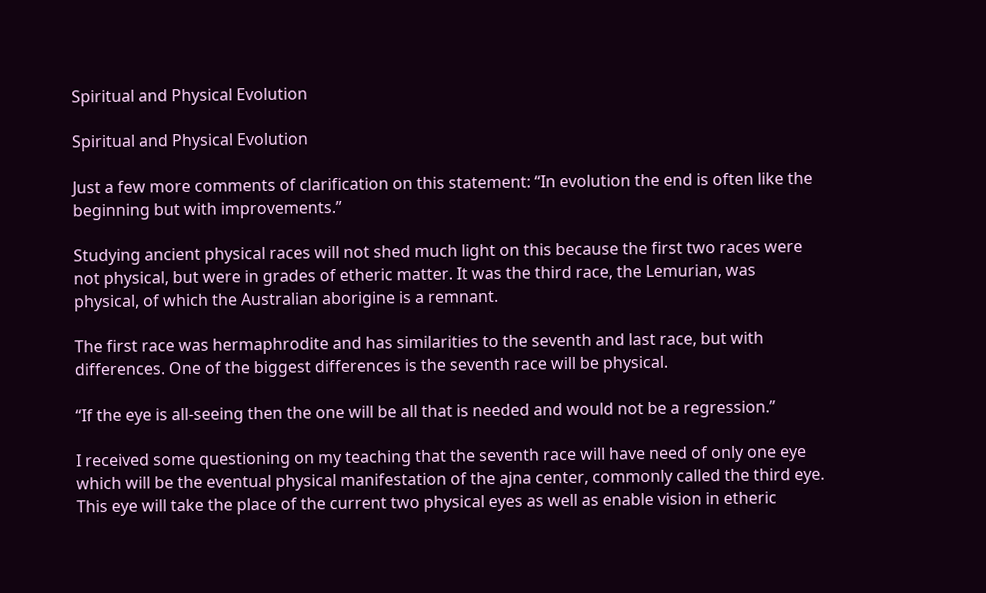Spiritual and Physical Evolution

Spiritual and Physical Evolution

Just a few more comments of clarification on this statement: “In evolution the end is often like the beginning but with improvements.”

Studying ancient physical races will not shed much light on this because the first two races were not physical, but were in grades of etheric matter. It was the third race, the Lemurian, was physical, of which the Australian aborigine is a remnant.

The first race was hermaphrodite and has similarities to the seventh and last race, but with differences. One of the biggest differences is the seventh race will be physical.

“If the eye is all-seeing then the one will be all that is needed and would not be a regression.”

I received some questioning on my teaching that the seventh race will have need of only one eye which will be the eventual physical manifestation of the ajna center, commonly called the third eye. This eye will take the place of the current two physical eyes as well as enable vision in etheric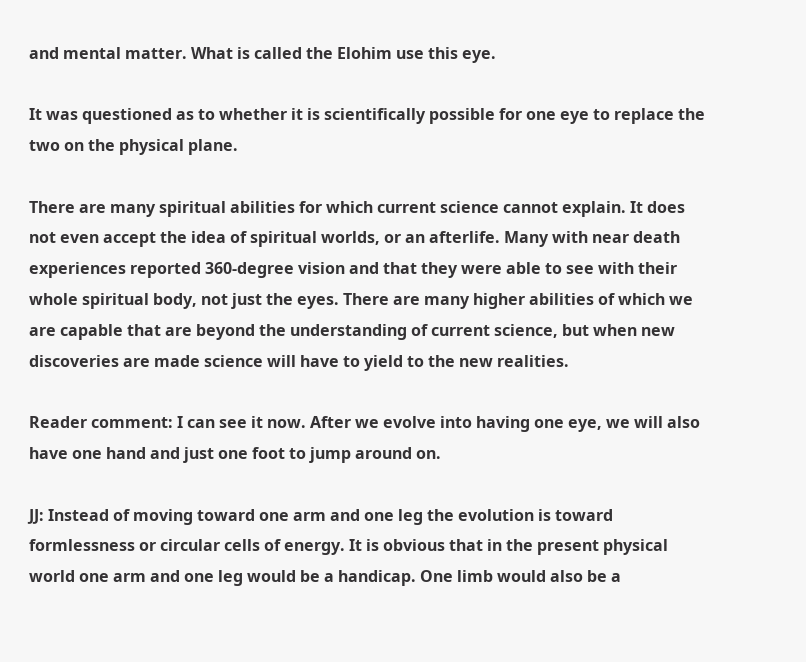and mental matter. What is called the Elohim use this eye.

It was questioned as to whether it is scientifically possible for one eye to replace the two on the physical plane.

There are many spiritual abilities for which current science cannot explain. It does not even accept the idea of spiritual worlds, or an afterlife. Many with near death experiences reported 360-degree vision and that they were able to see with their whole spiritual body, not just the eyes. There are many higher abilities of which we are capable that are beyond the understanding of current science, but when new discoveries are made science will have to yield to the new realities.

Reader comment: I can see it now. After we evolve into having one eye, we will also have one hand and just one foot to jump around on.

JJ: Instead of moving toward one arm and one leg the evolution is toward formlessness or circular cells of energy. It is obvious that in the present physical world one arm and one leg would be a handicap. One limb would also be a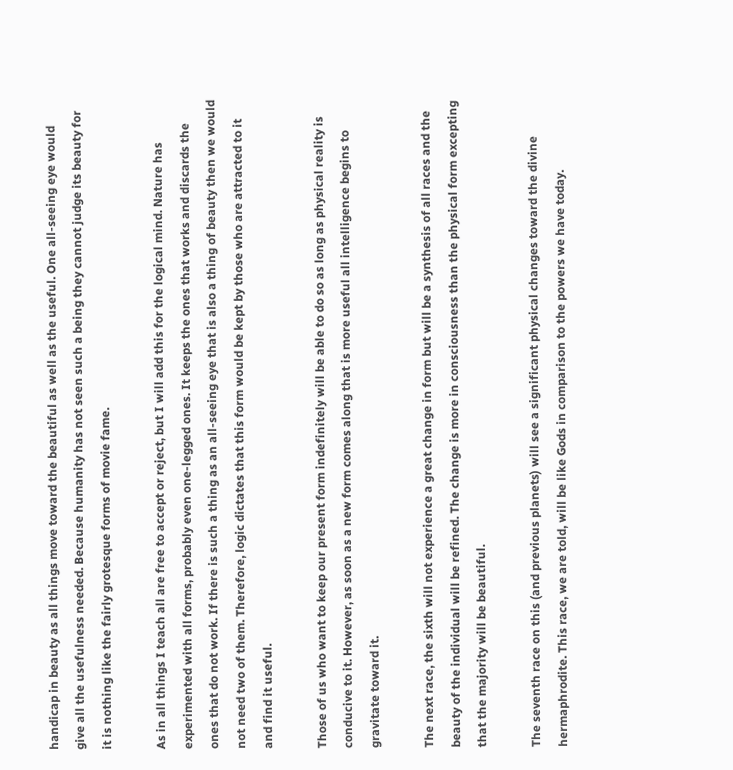handicap in beauty as all things move toward the beautiful as well as the useful. One all-seeing eye would give all the usefulness needed. Because humanity has not seen such a being they cannot judge its beauty for it is nothing like the fairly grotesque forms of movie fame.

As in all things I teach all are free to accept or reject, but I will add this for the logical mind. Nature has experimented with all forms, probably even one-legged ones. It keeps the ones that works and discards the ones that do not work. If there is such a thing as an all-seeing eye that is also a thing of beauty then we would not need two of them. Therefore, logic dictates that this form would be kept by those who are attracted to it and find it useful.

Those of us who want to keep our present form indefinitely will be able to do so as long as physical reality is conducive to it. However, as soon as a new form comes along that is more useful all intelligence begins to gravitate toward it.

The next race, the sixth will not experience a great change in form but will be a synthesis of all races and the beauty of the individual will be refined. The change is more in consciousness than the physical form excepting that the majority will be beautiful.

The seventh race on this (and previous planets) will see a significant physical changes toward the divine hermaphrodite. This race, we are told, will be like Gods in comparison to the powers we have today.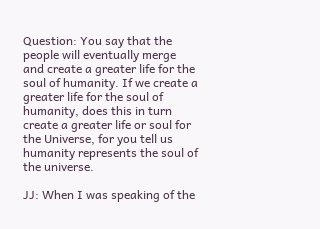Question: You say that the people will eventually merge and create a greater life for the soul of humanity. If we create a greater life for the soul of humanity, does this in turn create a greater life or soul for the Universe, for you tell us humanity represents the soul of the universe.

JJ: When I was speaking of the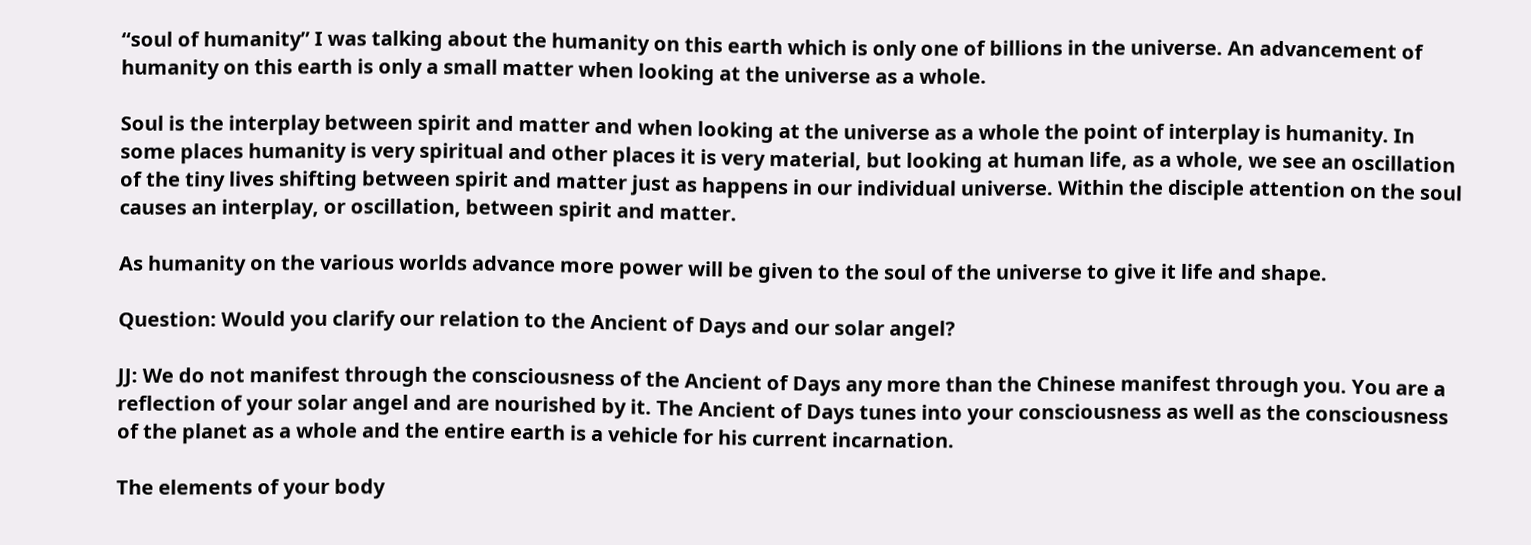“soul of humanity” I was talking about the humanity on this earth which is only one of billions in the universe. An advancement of humanity on this earth is only a small matter when looking at the universe as a whole.

Soul is the interplay between spirit and matter and when looking at the universe as a whole the point of interplay is humanity. In some places humanity is very spiritual and other places it is very material, but looking at human life, as a whole, we see an oscillation of the tiny lives shifting between spirit and matter just as happens in our individual universe. Within the disciple attention on the soul causes an interplay, or oscillation, between spirit and matter.

As humanity on the various worlds advance more power will be given to the soul of the universe to give it life and shape.

Question: Would you clarify our relation to the Ancient of Days and our solar angel?

JJ: We do not manifest through the consciousness of the Ancient of Days any more than the Chinese manifest through you. You are a reflection of your solar angel and are nourished by it. The Ancient of Days tunes into your consciousness as well as the consciousness of the planet as a whole and the entire earth is a vehicle for his current incarnation.

The elements of your body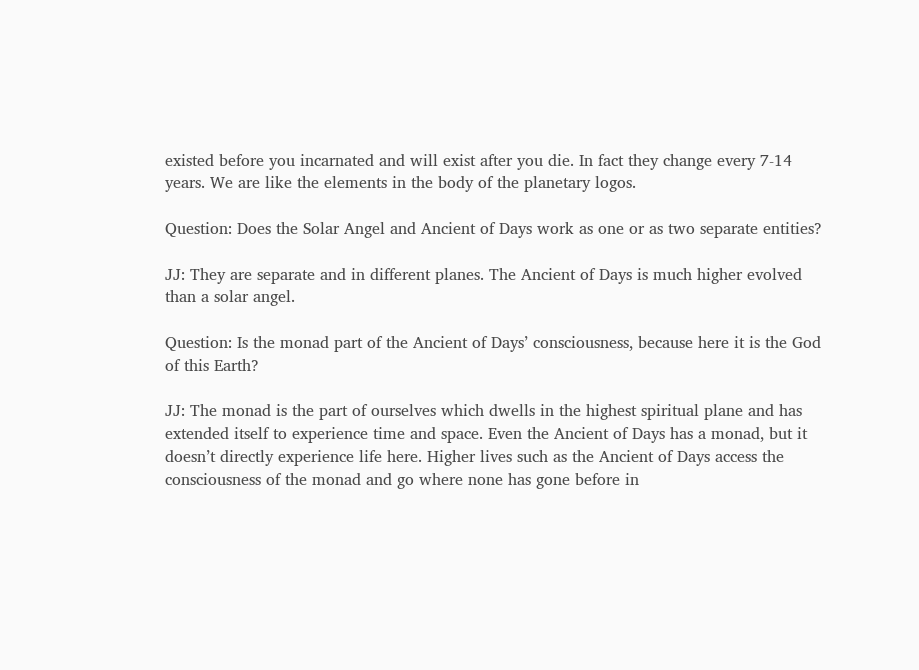existed before you incarnated and will exist after you die. In fact they change every 7-14 years. We are like the elements in the body of the planetary logos.

Question: Does the Solar Angel and Ancient of Days work as one or as two separate entities?

JJ: They are separate and in different planes. The Ancient of Days is much higher evolved than a solar angel.

Question: Is the monad part of the Ancient of Days’ consciousness, because here it is the God of this Earth?

JJ: The monad is the part of ourselves which dwells in the highest spiritual plane and has extended itself to experience time and space. Even the Ancient of Days has a monad, but it doesn’t directly experience life here. Higher lives such as the Ancient of Days access the consciousness of the monad and go where none has gone before in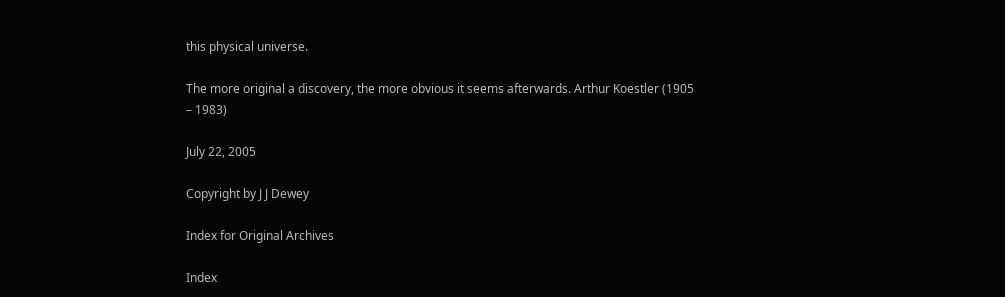this physical universe.

The more original a discovery, the more obvious it seems afterwards. Arthur Koestler (1905 – 1983)

July 22, 2005

Copyright by J J Dewey

Index for Original Archives

Index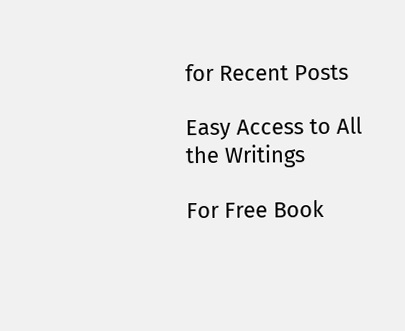for Recent Posts

Easy Access to All the Writings

For Free Book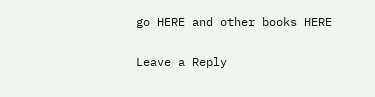go HERE and other books HERE

Leave a Reply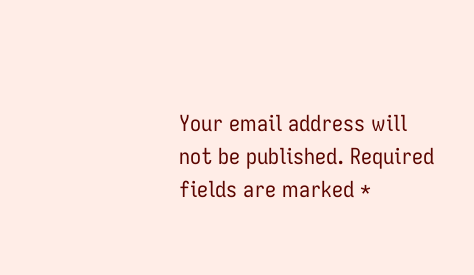Your email address will not be published. Required fields are marked *